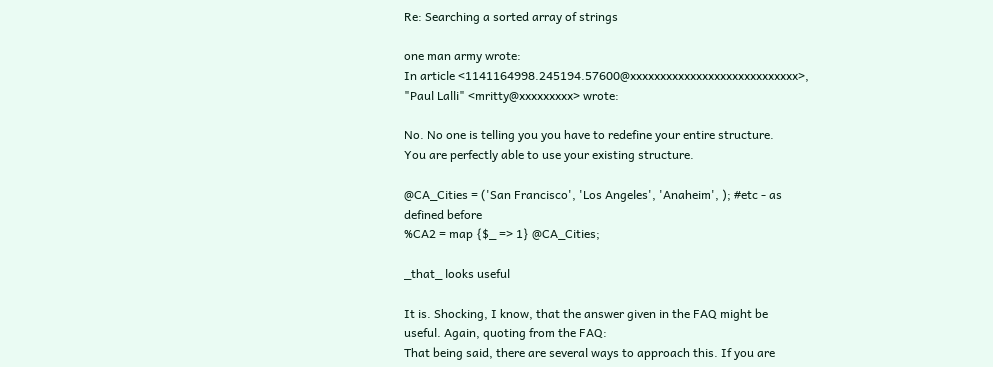Re: Searching a sorted array of strings

one man army wrote:
In article <1141164998.245194.57600@xxxxxxxxxxxxxxxxxxxxxxxxxxxx>,
"Paul Lalli" <mritty@xxxxxxxxx> wrote:

No. No one is telling you you have to redefine your entire structure.
You are perfectly able to use your existing structure.

@CA_Cities = ('San Francisco', 'Los Angeles', 'Anaheim', ); #etc - as
defined before
%CA2 = map {$_ => 1} @CA_Cities;

_that_ looks useful

It is. Shocking, I know, that the answer given in the FAQ might be
useful. Again, quoting from the FAQ:
That being said, there are several ways to approach this. If you are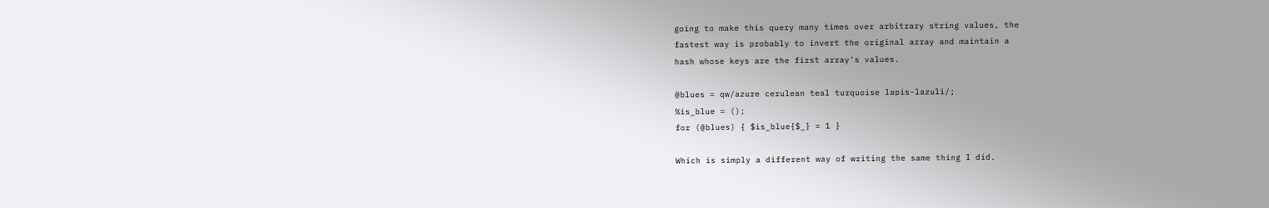going to make this query many times over arbitrary string values, the
fastest way is probably to invert the original array and maintain a
hash whose keys are the first array's values.

@blues = qw/azure cerulean teal turquoise lapis-lazuli/;
%is_blue = ();
for (@blues) { $is_blue{$_} = 1 }

Which is simply a different way of writing the same thing I did.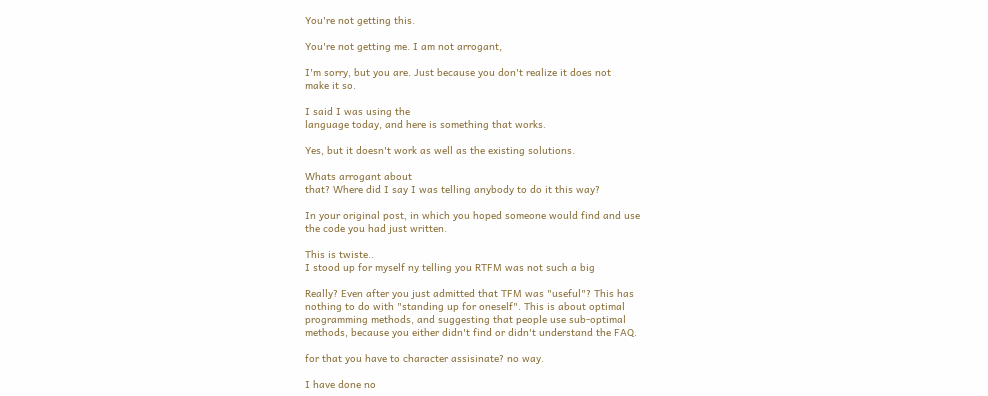You're not getting this.

You're not getting me. I am not arrogant,

I'm sorry, but you are. Just because you don't realize it does not
make it so.

I said I was using the
language today, and here is something that works.

Yes, but it doesn't work as well as the existing solutions.

Whats arrogant about
that? Where did I say I was telling anybody to do it this way?

In your original post, in which you hoped someone would find and use
the code you had just written.

This is twiste..
I stood up for myself ny telling you RTFM was not such a big

Really? Even after you just admitted that TFM was "useful"? This has
nothing to do with "standing up for oneself". This is about optimal
programming methods, and suggesting that people use sub-optimal
methods, because you either didn't find or didn't understand the FAQ.

for that you have to character assisinate? no way.

I have done no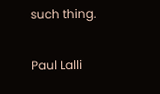such thing.

Paul Lalli